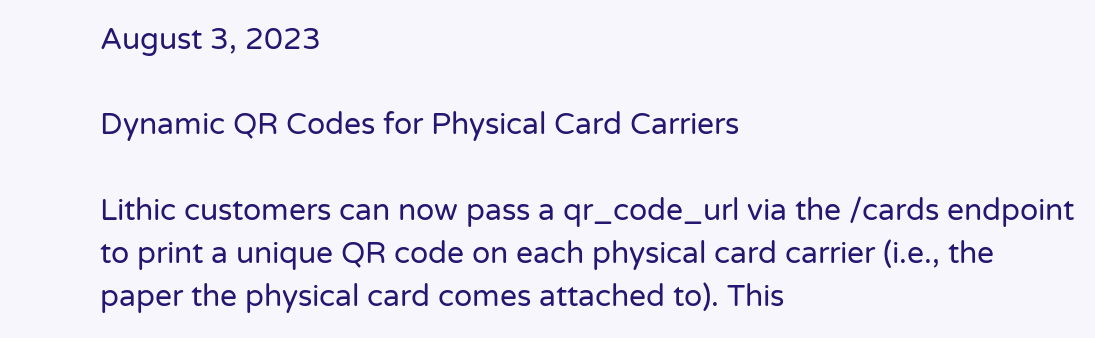August 3, 2023

Dynamic QR Codes for Physical Card Carriers

Lithic customers can now pass a qr_code_url via the /cards endpoint to print a unique QR code on each physical card carrier (i.e., the paper the physical card comes attached to). This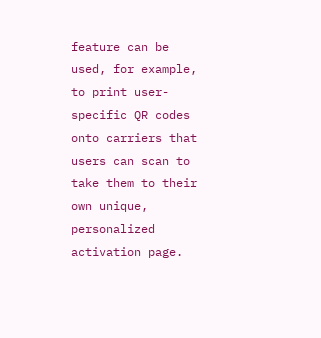feature can be used, for example, to print user-specific QR codes onto carriers that users can scan to take them to their own unique, personalized activation page.